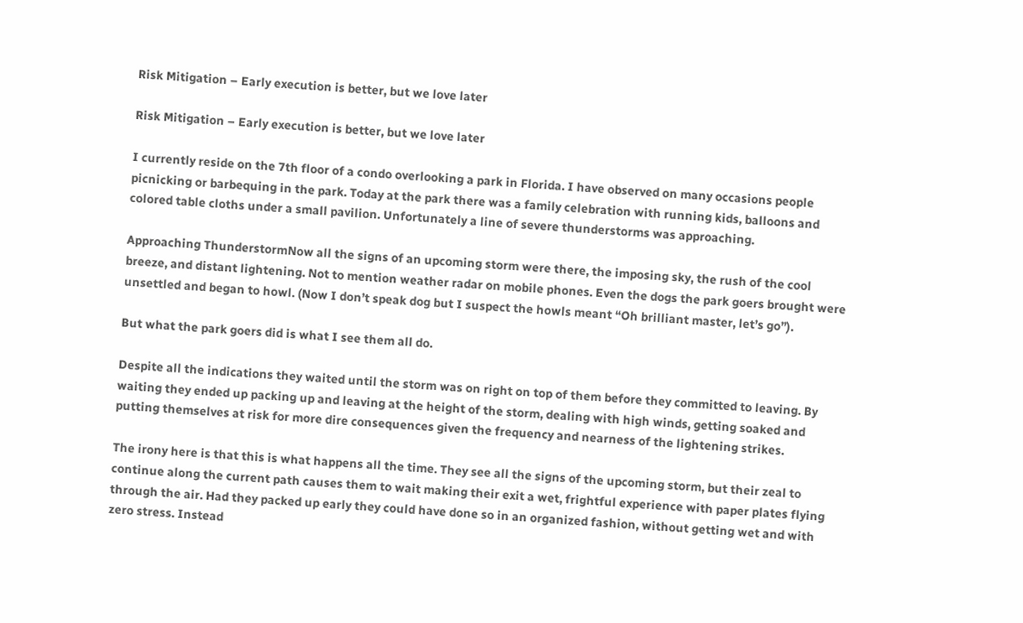Risk Mitigation – Early execution is better, but we love later

Risk Mitigation – Early execution is better, but we love later

I currently reside on the 7th floor of a condo overlooking a park in Florida. I have observed on many occasions people picnicking or barbequing in the park. Today at the park there was a family celebration with running kids, balloons and colored table cloths under a small pavilion. Unfortunately a line of severe thunderstorms was approaching.

Approaching ThunderstormNow all the signs of an upcoming storm were there, the imposing sky, the rush of the cool breeze, and distant lightening. Not to mention weather radar on mobile phones. Even the dogs the park goers brought were unsettled and began to howl. (Now I don’t speak dog but I suspect the howls meant “Oh brilliant master, let’s go”).

But what the park goers did is what I see them all do.

Despite all the indications they waited until the storm was on right on top of them before they committed to leaving. By waiting they ended up packing up and leaving at the height of the storm, dealing with high winds, getting soaked and putting themselves at risk for more dire consequences given the frequency and nearness of the lightening strikes.

The irony here is that this is what happens all the time. They see all the signs of the upcoming storm, but their zeal to continue along the current path causes them to wait making their exit a wet, frightful experience with paper plates flying through the air. Had they packed up early they could have done so in an organized fashion, without getting wet and with zero stress. Instead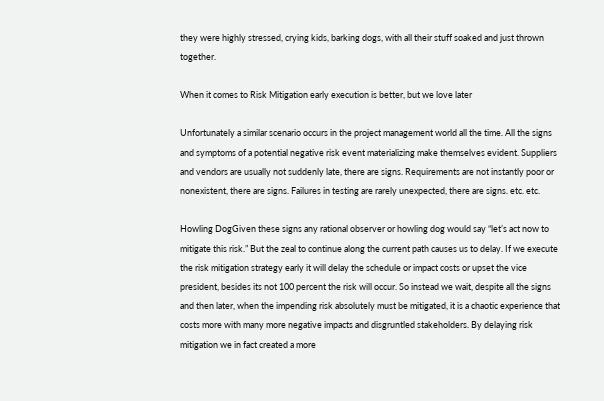they were highly stressed, crying kids, barking dogs, with all their stuff soaked and just thrown together.

When it comes to Risk Mitigation early execution is better, but we love later

Unfortunately a similar scenario occurs in the project management world all the time. All the signs and symptoms of a potential negative risk event materializing make themselves evident. Suppliers and vendors are usually not suddenly late, there are signs. Requirements are not instantly poor or nonexistent, there are signs. Failures in testing are rarely unexpected, there are signs. etc. etc.

Howling DogGiven these signs any rational observer or howling dog would say “let’s act now to mitigate this risk.” But the zeal to continue along the current path causes us to delay. If we execute the risk mitigation strategy early it will delay the schedule or impact costs or upset the vice president, besides its not 100 percent the risk will occur. So instead we wait, despite all the signs and then later, when the impending risk absolutely must be mitigated, it is a chaotic experience that costs more with many more negative impacts and disgruntled stakeholders. By delaying risk mitigation we in fact created a more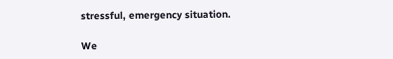stressful, emergency situation.

We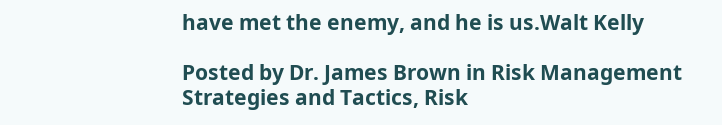have met the enemy, and he is us.Walt Kelly

Posted by Dr. James Brown in Risk Management Strategies and Tactics, Risk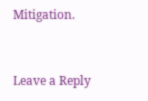Mitigation.


Leave a Reply